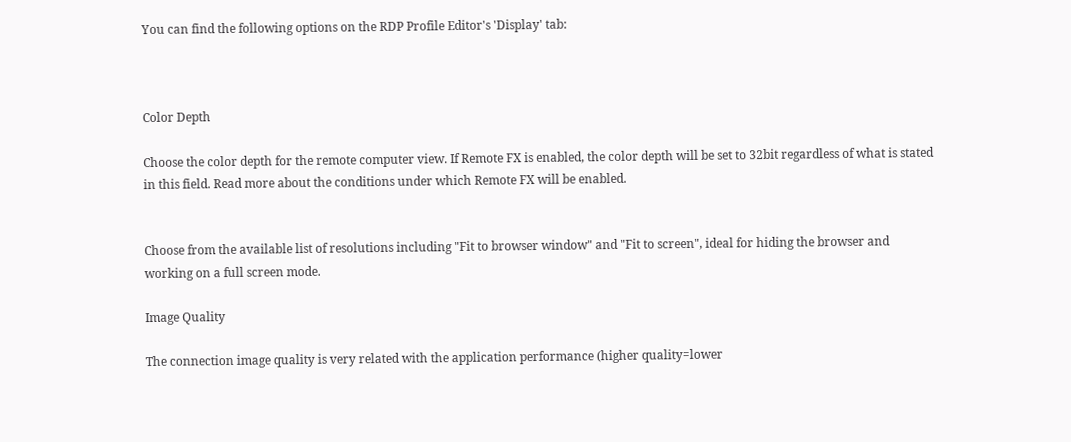You can find the following options on the RDP Profile Editor's 'Display' tab:



Color Depth

Choose the color depth for the remote computer view. If Remote FX is enabled, the color depth will be set to 32bit regardless of what is stated in this field. Read more about the conditions under which Remote FX will be enabled.


Choose from the available list of resolutions including "Fit to browser window" and "Fit to screen", ideal for hiding the browser and working on a full screen mode.

Image Quality

The connection image quality is very related with the application performance (higher quality=lower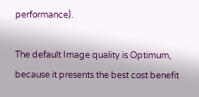performance).

The default Image quality is Optimum, because it presents the best cost benefit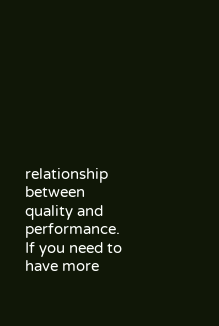relationship between quality and performance. If you need to have more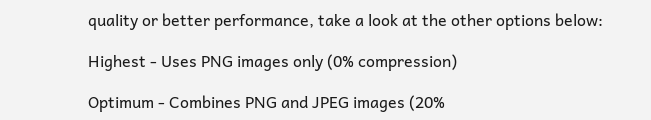quality or better performance, take a look at the other options below:

Highest - Uses PNG images only (0% compression)

Optimum - Combines PNG and JPEG images (20%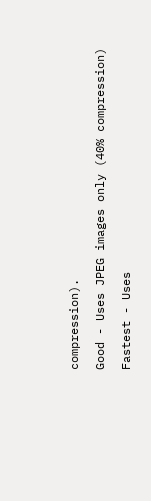compression).

Good - Uses JPEG images only (40% compression)

Fastest - Uses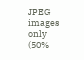JPEG images only (50%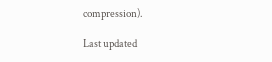compression).

Last updated